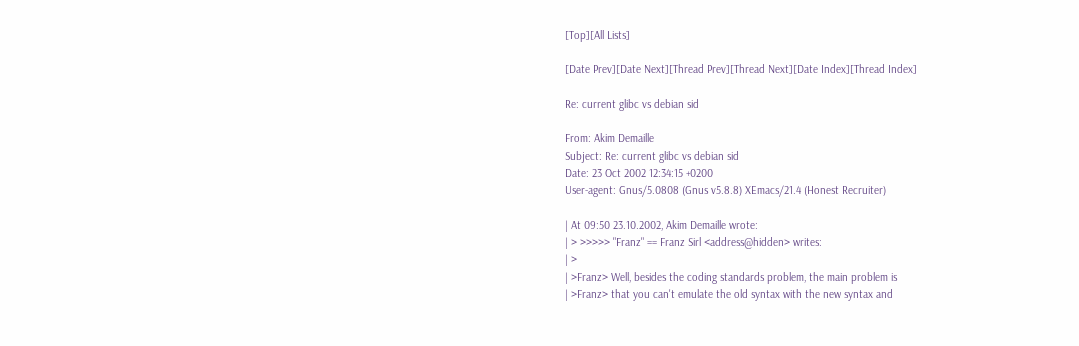[Top][All Lists]

[Date Prev][Date Next][Thread Prev][Thread Next][Date Index][Thread Index]

Re: current glibc vs debian sid

From: Akim Demaille
Subject: Re: current glibc vs debian sid
Date: 23 Oct 2002 12:34:15 +0200
User-agent: Gnus/5.0808 (Gnus v5.8.8) XEmacs/21.4 (Honest Recruiter)

| At 09:50 23.10.2002, Akim Demaille wrote:
| > >>>>> "Franz" == Franz Sirl <address@hidden> writes:
| >
| >Franz> Well, besides the coding standards problem, the main problem is
| >Franz> that you can't emulate the old syntax with the new syntax and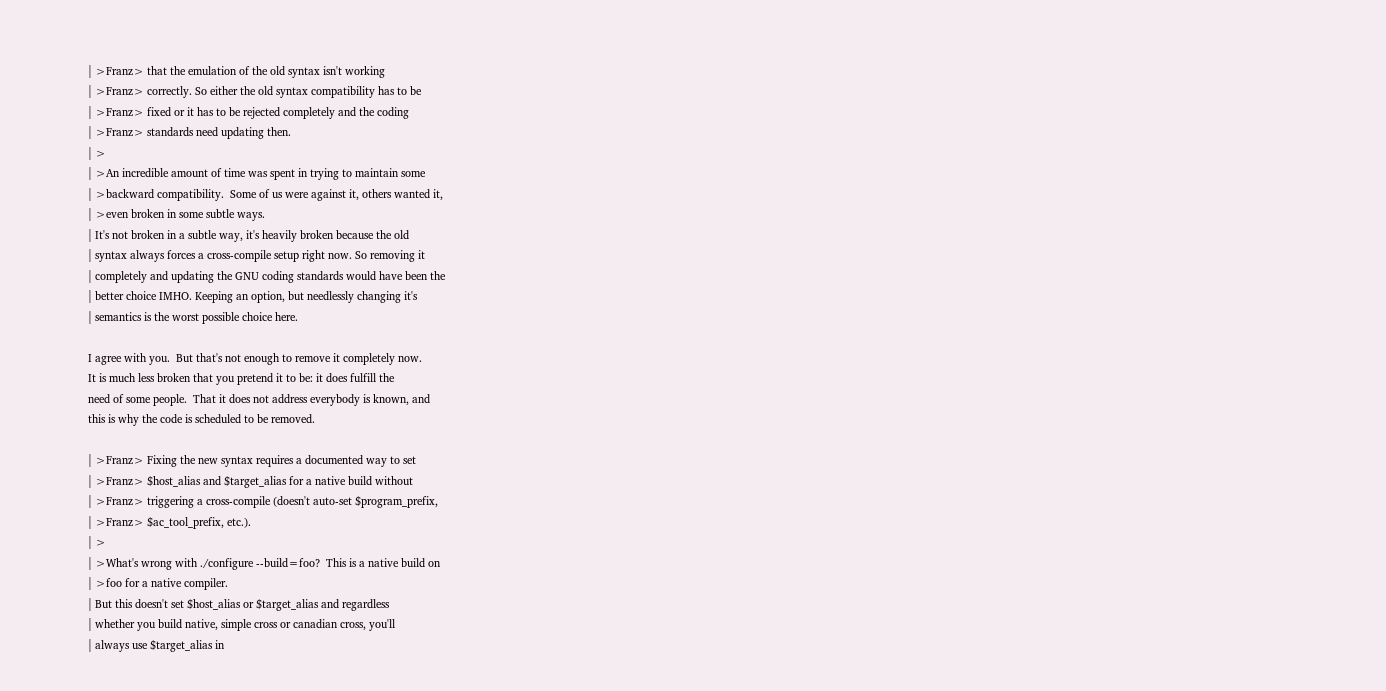| >Franz> that the emulation of the old syntax isn't working
| >Franz> correctly. So either the old syntax compatibility has to be
| >Franz> fixed or it has to be rejected completely and the coding
| >Franz> standards need updating then.
| >
| >An incredible amount of time was spent in trying to maintain some
| >backward compatibility.  Some of us were against it, others wanted it,
| >even broken in some subtle ways.
| It's not broken in a subtle way, it's heavily broken because the old
| syntax always forces a cross-compile setup right now. So removing it
| completely and updating the GNU coding standards would have been the
| better choice IMHO. Keeping an option, but needlessly changing it's
| semantics is the worst possible choice here.

I agree with you.  But that's not enough to remove it completely now.
It is much less broken that you pretend it to be: it does fulfill the
need of some people.  That it does not address everybody is known, and
this is why the code is scheduled to be removed.

| >Franz> Fixing the new syntax requires a documented way to set
| >Franz> $host_alias and $target_alias for a native build without
| >Franz> triggering a cross-compile (doesn't auto-set $program_prefix,
| >Franz> $ac_tool_prefix, etc.).
| >
| >What's wrong with ./configure --build=foo?  This is a native build on
| >foo for a native compiler.
| But this doesn't set $host_alias or $target_alias and regardless
| whether you build native, simple cross or canadian cross, you'll
| always use $target_alias in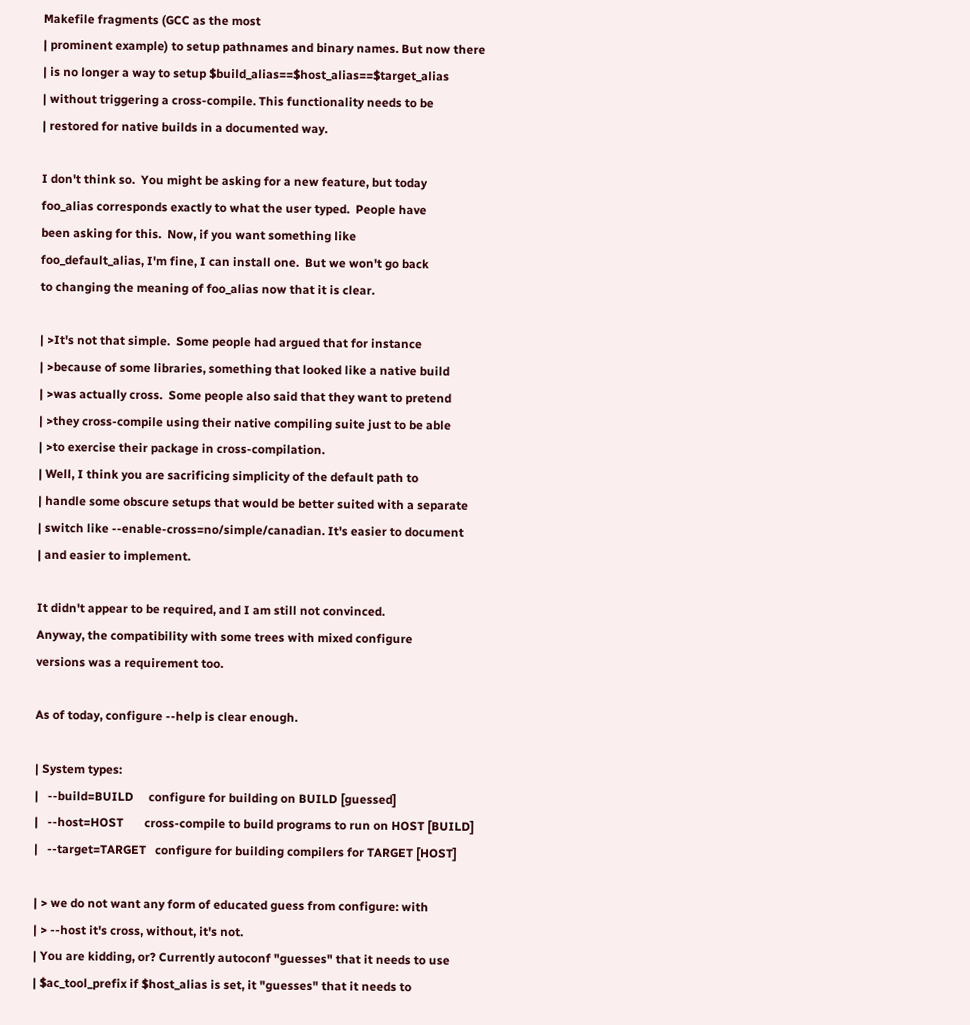Makefile fragments (GCC as the most
| prominent example) to setup pathnames and binary names. But now there
| is no longer a way to setup $build_alias==$host_alias==$target_alias
| without triggering a cross-compile. This functionality needs to be
| restored for native builds in a documented way.

I don't think so.  You might be asking for a new feature, but today
foo_alias corresponds exactly to what the user typed.  People have
been asking for this.  Now, if you want something like
foo_default_alias, I'm fine, I can install one.  But we won't go back
to changing the meaning of foo_alias now that it is clear.

| >It's not that simple.  Some people had argued that for instance
| >because of some libraries, something that looked like a native build
| >was actually cross.  Some people also said that they want to pretend
| >they cross-compile using their native compiling suite just to be able
| >to exercise their package in cross-compilation.
| Well, I think you are sacrificing simplicity of the default path to
| handle some obscure setups that would be better suited with a separate
| switch like --enable-cross=no/simple/canadian. It's easier to document
| and easier to implement.

It didn't appear to be required, and I am still not convinced.
Anyway, the compatibility with some trees with mixed configure
versions was a requirement too.

As of today, configure --help is clear enough.

| System types:
|   --build=BUILD     configure for building on BUILD [guessed]
|   --host=HOST       cross-compile to build programs to run on HOST [BUILD]
|   --target=TARGET   configure for building compilers for TARGET [HOST]

| > we do not want any form of educated guess from configure: with
| > --host it's cross, without, it's not.
| You are kidding, or? Currently autoconf "guesses" that it needs to use
| $ac_tool_prefix if $host_alias is set, it "guesses" that it needs to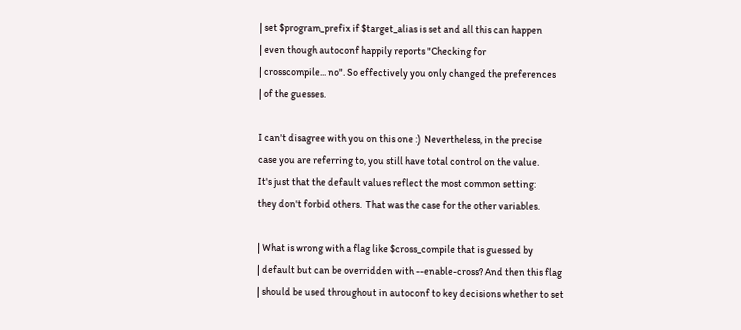| set $program_prefix if $target_alias is set and all this can happen
| even though autoconf happily reports "Checking for
| crosscompile... no". So effectively you only changed the preferences
| of the guesses.

I can't disagree with you on this one :)  Nevertheless, in the precise
case you are referring to, you still have total control on the value.
It's just that the default values reflect the most common setting:
they don't forbid others.  That was the case for the other variables.

| What is wrong with a flag like $cross_compile that is guessed by
| default but can be overridden with --enable-cross? And then this flag
| should be used throughout in autoconf to key decisions whether to set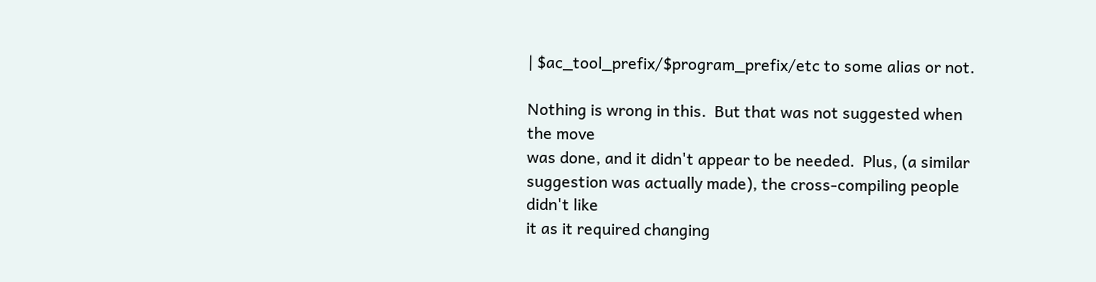| $ac_tool_prefix/$program_prefix/etc to some alias or not.

Nothing is wrong in this.  But that was not suggested when the move
was done, and it didn't appear to be needed.  Plus, (a similar
suggestion was actually made), the cross-compiling people didn't like
it as it required changing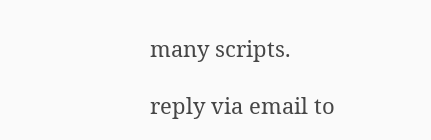many scripts.

reply via email to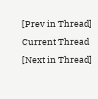[Prev in Thread] Current Thread [Next in Thread]